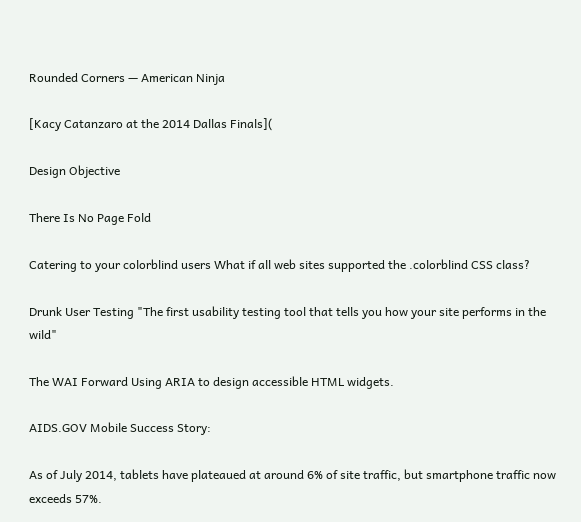Rounded Corners — American Ninja

[Kacy Catanzaro at the 2014 Dallas Finals](

Design Objective

There Is No Page Fold

Catering to your colorblind users What if all web sites supported the .colorblind CSS class?

Drunk User Testing "The first usability testing tool that tells you how your site performs in the wild"

The WAI Forward Using ARIA to design accessible HTML widgets.

AIDS.GOV Mobile Success Story:

As of July 2014, tablets have plateaued at around 6% of site traffic, but smartphone traffic now exceeds 57%.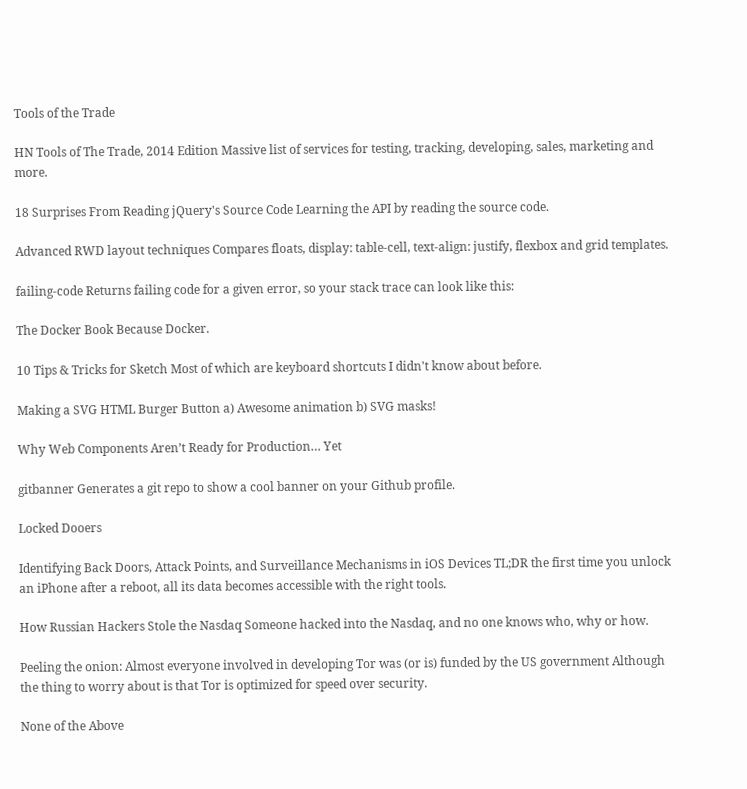Tools of the Trade

HN Tools of The Trade, 2014 Edition Massive list of services for testing, tracking, developing, sales, marketing and more.

18 Surprises From Reading jQuery's Source Code Learning the API by reading the source code.

Advanced RWD layout techniques Compares floats, display: table-cell, text-align: justify, flexbox and grid templates.

failing-code Returns failing code for a given error, so your stack trace can look like this:

The Docker Book Because Docker.

10 Tips & Tricks for Sketch Most of which are keyboard shortcuts I didn't know about before.

Making a SVG HTML Burger Button a) Awesome animation b) SVG masks!

Why Web Components Aren’t Ready for Production… Yet

gitbanner Generates a git repo to show a cool banner on your Github profile.

Locked Dooers

Identifying Back Doors, Attack Points, and Surveillance Mechanisms in iOS Devices TL;DR the first time you unlock an iPhone after a reboot, all its data becomes accessible with the right tools.

How Russian Hackers Stole the Nasdaq Someone hacked into the Nasdaq, and no one knows who, why or how.

Peeling the onion: Almost everyone involved in developing Tor was (or is) funded by the US government Although the thing to worry about is that Tor is optimized for speed over security.

None of the Above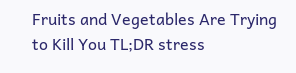Fruits and Vegetables Are Trying to Kill You TL;DR stress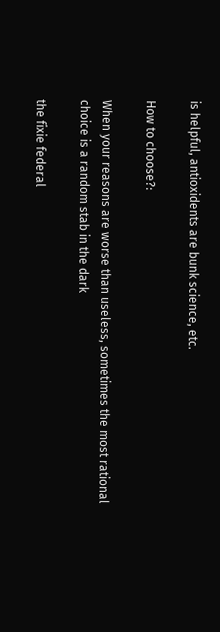is helpful, antioxidents are bunk science, etc.

How to choose?:

When your reasons are worse than useless, sometimes the most rational choice is a random stab in the dark

the fixie federal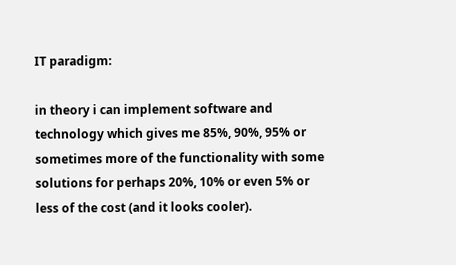IT paradigm:

in theory i can implement software and technology which gives me 85%, 90%, 95% or sometimes more of the functionality with some solutions for perhaps 20%, 10% or even 5% or less of the cost (and it looks cooler).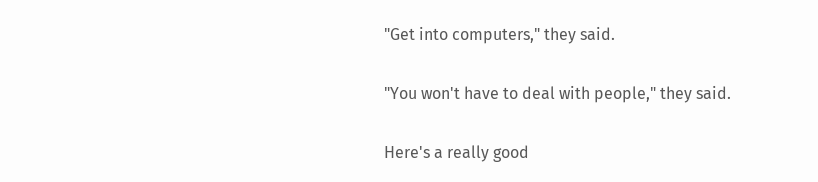"Get into computers," they said.

"You won't have to deal with people," they said.

Here's a really good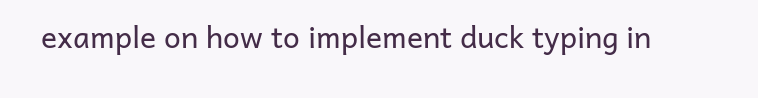example on how to implement duck typing in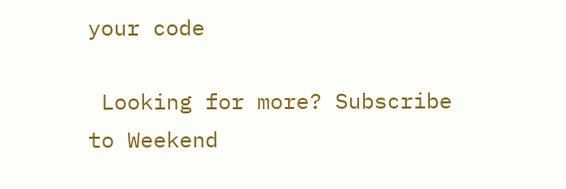your code

 Looking for more? Subscribe to Weekend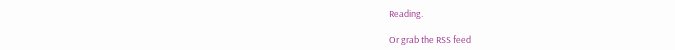Reading.

Or grab the RSS feed